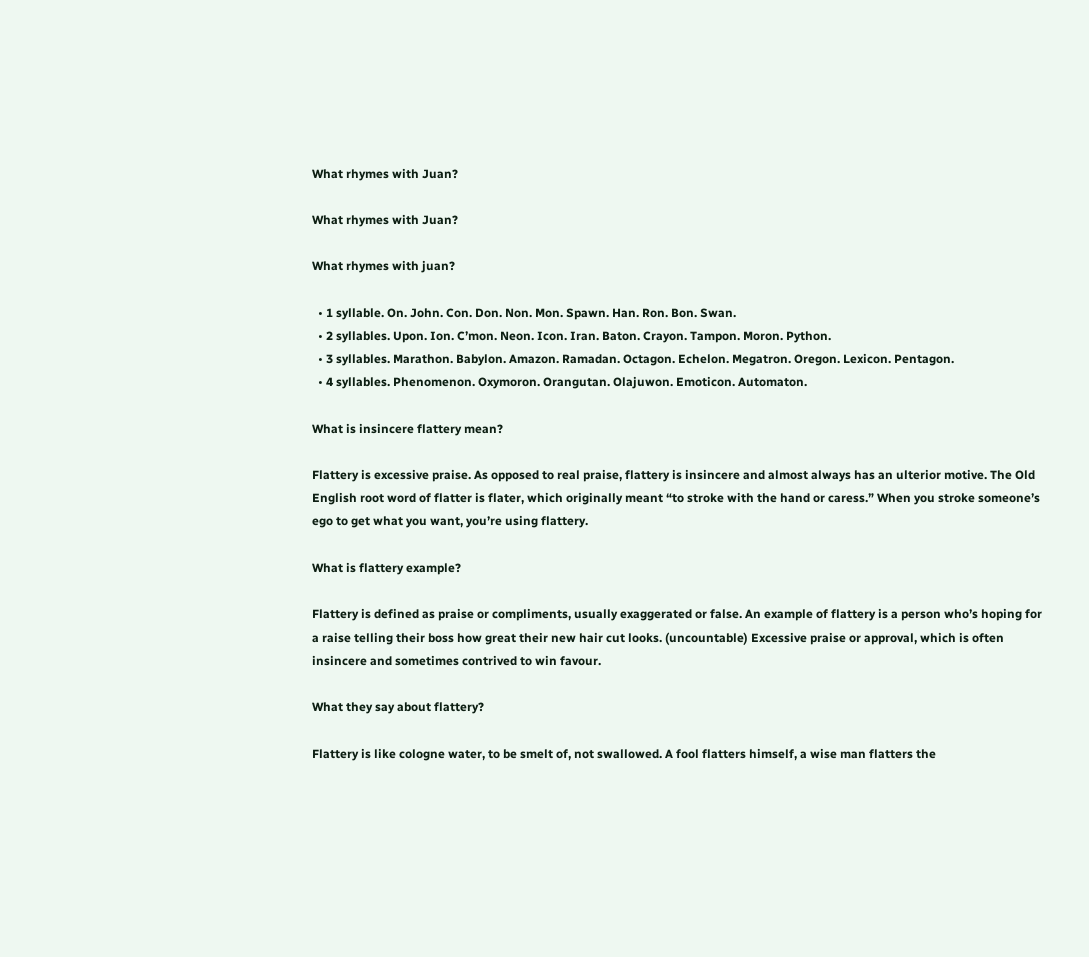What rhymes with Juan?

What rhymes with Juan?

What rhymes with juan?

  • 1 syllable. On. John. Con. Don. Non. Mon. Spawn. Han. Ron. Bon. Swan.
  • 2 syllables. Upon. Ion. C’mon. Neon. Icon. Iran. Baton. Crayon. Tampon. Moron. Python.
  • 3 syllables. Marathon. Babylon. Amazon. Ramadan. Octagon. Echelon. Megatron. Oregon. Lexicon. Pentagon.
  • 4 syllables. Phenomenon. Oxymoron. Orangutan. Olajuwon. Emoticon. Automaton.

What is insincere flattery mean?

Flattery is excessive praise. As opposed to real praise, flattery is insincere and almost always has an ulterior motive. The Old English root word of flatter is flater, which originally meant “to stroke with the hand or caress.” When you stroke someone’s ego to get what you want, you’re using flattery.

What is flattery example?

Flattery is defined as praise or compliments, usually exaggerated or false. An example of flattery is a person who’s hoping for a raise telling their boss how great their new hair cut looks. (uncountable) Excessive praise or approval, which is often insincere and sometimes contrived to win favour.

What they say about flattery?

Flattery is like cologne water, to be smelt of, not swallowed. A fool flatters himself, a wise man flatters the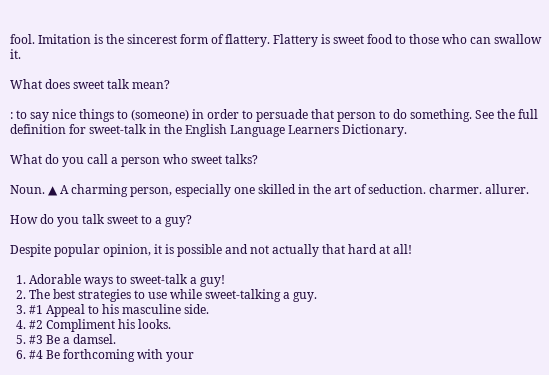fool. Imitation is the sincerest form of flattery. Flattery is sweet food to those who can swallow it.

What does sweet talk mean?

: to say nice things to (someone) in order to persuade that person to do something. See the full definition for sweet-talk in the English Language Learners Dictionary.

What do you call a person who sweet talks?

Noun. ▲ A charming person, especially one skilled in the art of seduction. charmer. allurer.

How do you talk sweet to a guy?

Despite popular opinion, it is possible and not actually that hard at all!

  1. Adorable ways to sweet-talk a guy!
  2. The best strategies to use while sweet-talking a guy.
  3. #1 Appeal to his masculine side.
  4. #2 Compliment his looks.
  5. #3 Be a damsel.
  6. #4 Be forthcoming with your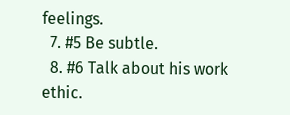feelings.
  7. #5 Be subtle.
  8. #6 Talk about his work ethic.